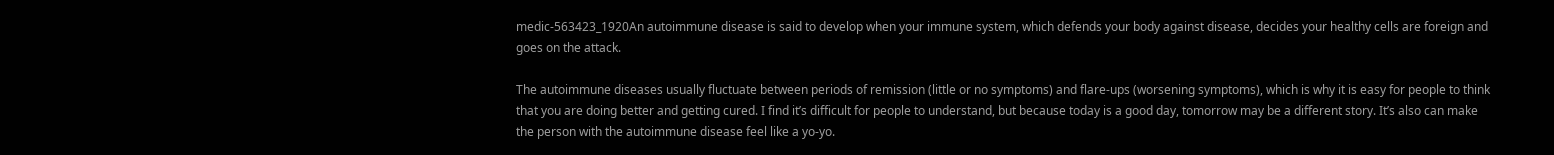medic-563423_1920An autoimmune disease is said to develop when your immune system, which defends your body against disease, decides your healthy cells are foreign and goes on the attack.

The autoimmune diseases usually fluctuate between periods of remission (little or no symptoms) and flare-ups (worsening symptoms), which is why it is easy for people to think that you are doing better and getting cured. I find it’s difficult for people to understand, but because today is a good day, tomorrow may be a different story. It’s also can make the person with the autoimmune disease feel like a yo-yo.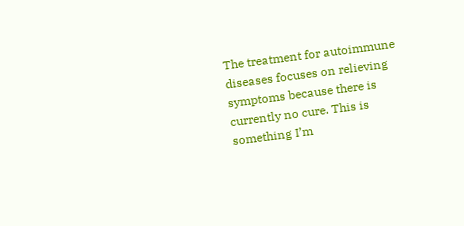The treatment for autoimmune diseases focuses on relieving symptoms because there is currently no cure. This is something I’m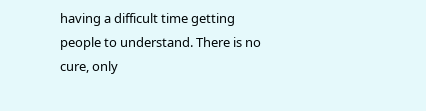having a difficult time getting people to understand. There is no cure, only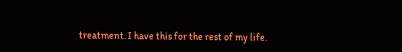treatment. I have this for the rest of my life.